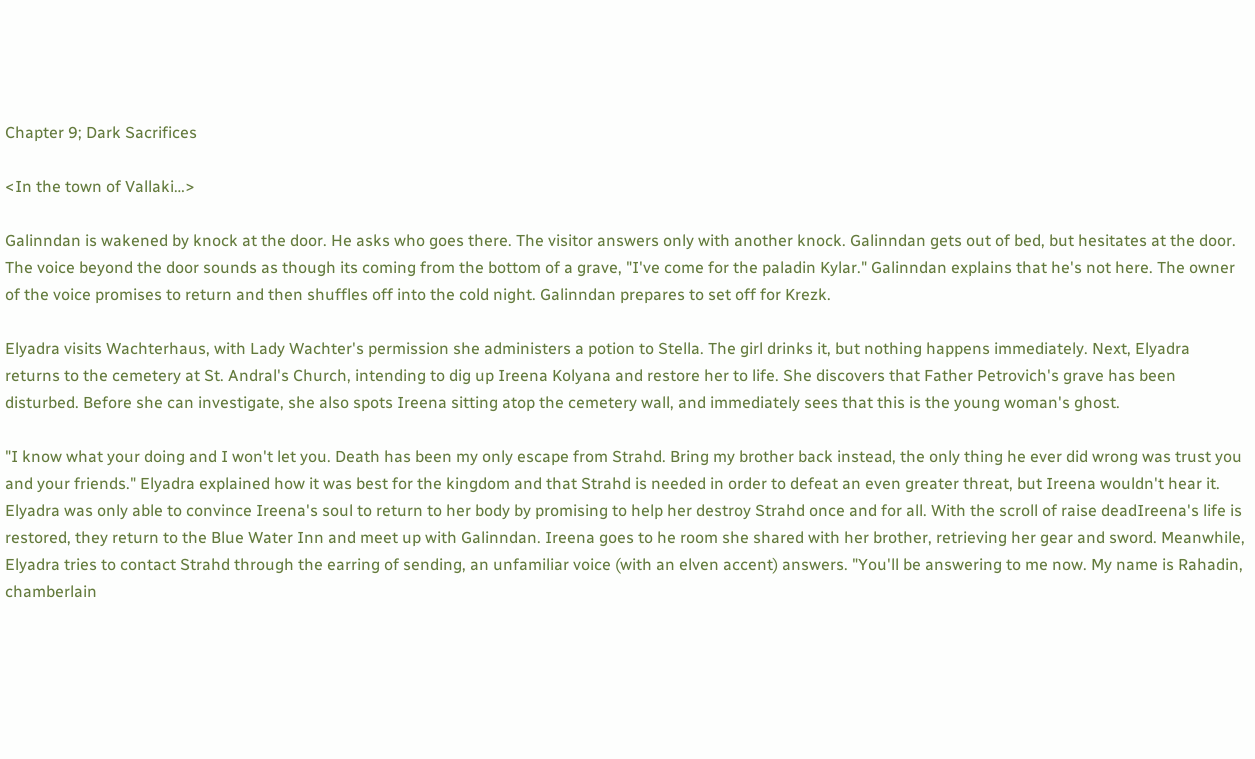Chapter 9; Dark Sacrifices

<In the town of Vallaki…>

Galinndan is wakened by knock at the door. He asks who goes there. The visitor answers only with another knock. Galinndan gets out of bed, but hesitates at the door. The voice beyond the door sounds as though its coming from the bottom of a grave, "I've come for the paladin Kylar." Galinndan explains that he's not here. The owner of the voice promises to return and then shuffles off into the cold night. Galinndan prepares to set off for Krezk.

Elyadra visits Wachterhaus, with Lady Wachter's permission she administers a potion to Stella. The girl drinks it, but nothing happens immediately. Next, Elyadra returns to the cemetery at St. Andral's Church, intending to dig up Ireena Kolyana and restore her to life. She discovers that Father Petrovich's grave has been disturbed. Before she can investigate, she also spots Ireena sitting atop the cemetery wall, and immediately sees that this is the young woman's ghost.

"I know what your doing and I won't let you. Death has been my only escape from Strahd. Bring my brother back instead, the only thing he ever did wrong was trust you and your friends." Elyadra explained how it was best for the kingdom and that Strahd is needed in order to defeat an even greater threat, but Ireena wouldn't hear it. Elyadra was only able to convince Ireena's soul to return to her body by promising to help her destroy Strahd once and for all. With the scroll of raise deadIreena's life is restored, they return to the Blue Water Inn and meet up with Galinndan. Ireena goes to he room she shared with her brother, retrieving her gear and sword. Meanwhile, Elyadra tries to contact Strahd through the earring of sending, an unfamiliar voice (with an elven accent) answers. "You'll be answering to me now. My name is Rahadin, chamberlain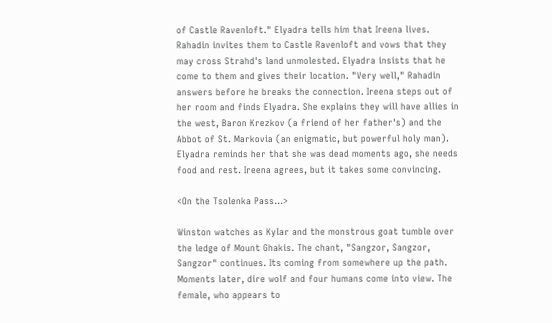of Castle Ravenloft." Elyadra tells him that Ireena lives. Rahadin invites them to Castle Ravenloft and vows that they may cross Strahd's land unmolested. Elyadra insists that he come to them and gives their location. "Very well," Rahadin answers before he breaks the connection. Ireena steps out of her room and finds Elyadra. She explains they will have allies in the west, Baron Krezkov (a friend of her father's) and the Abbot of St. Markovia (an enigmatic, but powerful holy man). Elyadra reminds her that she was dead moments ago, she needs food and rest. Ireena agrees, but it takes some convincing.

<On the Tsolenka Pass…>

Winston watches as Kylar and the monstrous goat tumble over the ledge of Mount Ghakis. The chant, "Sangzor, Sangzor, Sangzor" continues. Its coming from somewhere up the path. Moments later, dire wolf and four humans come into view. The female, who appears to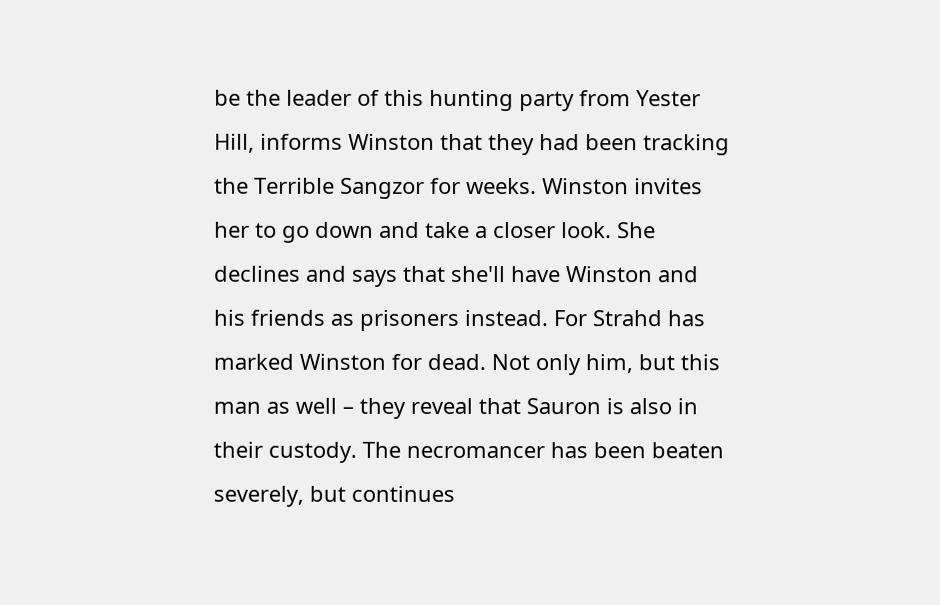be the leader of this hunting party from Yester Hill, informs Winston that they had been tracking the Terrible Sangzor for weeks. Winston invites her to go down and take a closer look. She declines and says that she'll have Winston and his friends as prisoners instead. For Strahd has marked Winston for dead. Not only him, but this man as well – they reveal that Sauron is also in their custody. The necromancer has been beaten severely, but continues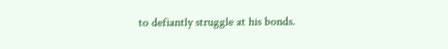to defiantly struggle at his bonds.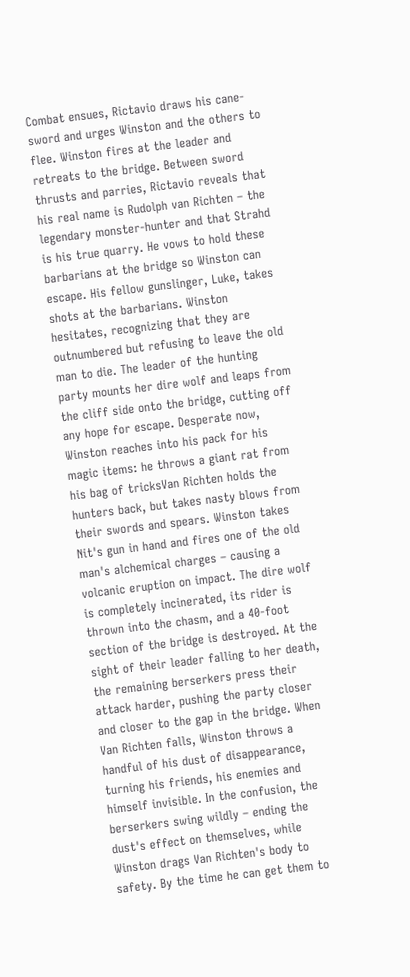Combat ensues, Rictavio draws his cane-sword and urges Winston and the others to flee. Winston fires at the leader and retreats to the bridge. Between sword thrusts and parries, Rictavio reveals that his real name is Rudolph van Richten – the legendary monster-hunter and that Strahd is his true quarry. He vows to hold these barbarians at the bridge so Winston can escape. His fellow gunslinger, Luke, takes shots at the barbarians. Winston hesitates, recognizing that they are outnumbered but refusing to leave the old man to die. The leader of the hunting party mounts her dire wolf and leaps from the cliff side onto the bridge, cutting off any hope for escape. Desperate now, Winston reaches into his pack for his magic items: he throws a giant rat from his bag of tricksVan Richten holds the hunters back, but takes nasty blows from their swords and spears. Winston takes Nit's gun in hand and fires one of the old man's alchemical charges – causing a volcanic eruption on impact. The dire wolf is completely incinerated, its rider is thrown into the chasm, and a 40-foot section of the bridge is destroyed. At the sight of their leader falling to her death, the remaining berserkers press their attack harder, pushing the party closer and closer to the gap in the bridge. When Van Richten falls, Winston throws a handful of his dust of disappearance, turning his friends, his enemies and himself invisible. In the confusion, the berserkers swing wildly – ending the dust's effect on themselves, while Winston drags Van Richten's body to safety. By the time he can get them to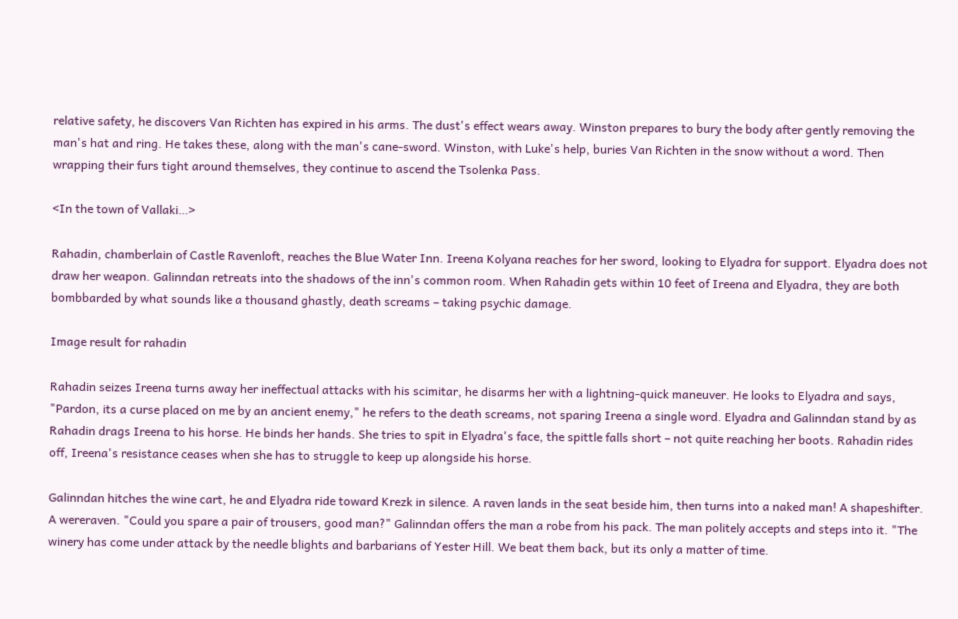relative safety, he discovers Van Richten has expired in his arms. The dust's effect wears away. Winston prepares to bury the body after gently removing the man's hat and ring. He takes these, along with the man's cane-sword. Winston, with Luke's help, buries Van Richten in the snow without a word. Then wrapping their furs tight around themselves, they continue to ascend the Tsolenka Pass.

<In the town of Vallaki…>

Rahadin, chamberlain of Castle Ravenloft, reaches the Blue Water Inn. Ireena Kolyana reaches for her sword, looking to Elyadra for support. Elyadra does not draw her weapon. Galinndan retreats into the shadows of the inn's common room. When Rahadin gets within 10 feet of Ireena and Elyadra, they are both bombbarded by what sounds like a thousand ghastly, death screams – taking psychic damage.

Image result for rahadin

Rahadin seizes Ireena turns away her ineffectual attacks with his scimitar, he disarms her with a lightning-quick maneuver. He looks to Elyadra and says, "Pardon, its a curse placed on me by an ancient enemy," he refers to the death screams, not sparing Ireena a single word. Elyadra and Galinndan stand by as Rahadin drags Ireena to his horse. He binds her hands. She tries to spit in Elyadra's face, the spittle falls short – not quite reaching her boots. Rahadin rides off, Ireena's resistance ceases when she has to struggle to keep up alongside his horse.

Galinndan hitches the wine cart, he and Elyadra ride toward Krezk in silence. A raven lands in the seat beside him, then turns into a naked man! A shapeshifter. A wereraven. "Could you spare a pair of trousers, good man?" Galinndan offers the man a robe from his pack. The man politely accepts and steps into it. "The winery has come under attack by the needle blights and barbarians of Yester Hill. We beat them back, but its only a matter of time.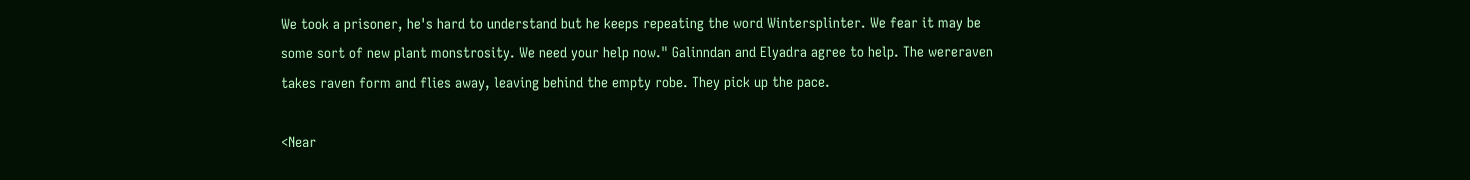We took a prisoner, he's hard to understand but he keeps repeating the word Wintersplinter. We fear it may be some sort of new plant monstrosity. We need your help now." Galinndan and Elyadra agree to help. The wereraven takes raven form and flies away, leaving behind the empty robe. They pick up the pace.

<Near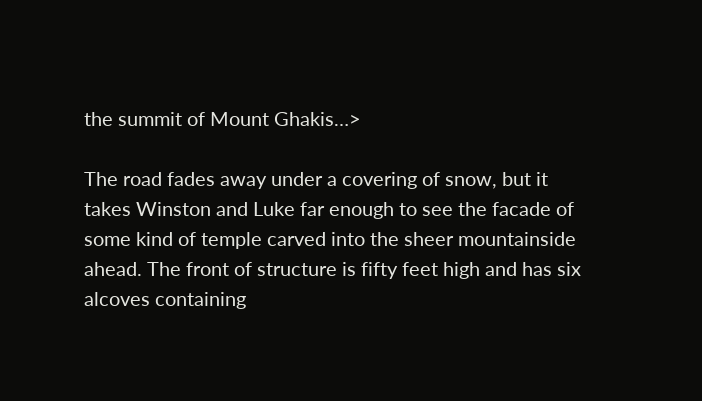the summit of Mount Ghakis…>

The road fades away under a covering of snow, but it takes Winston and Luke far enough to see the facade of some kind of temple carved into the sheer mountainside ahead. The front of structure is fifty feet high and has six alcoves containing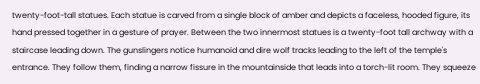twenty-foot-tall statues. Each statue is carved from a single block of amber and depicts a faceless, hooded figure, its hand pressed together in a gesture of prayer. Between the two innermost statues is a twenty-foot tall archway with a staircase leading down. The gunslingers notice humanoid and dire wolf tracks leading to the left of the temple's entrance. They follow them, finding a narrow fissure in the mountainside that leads into a torch-lit room. They squeeze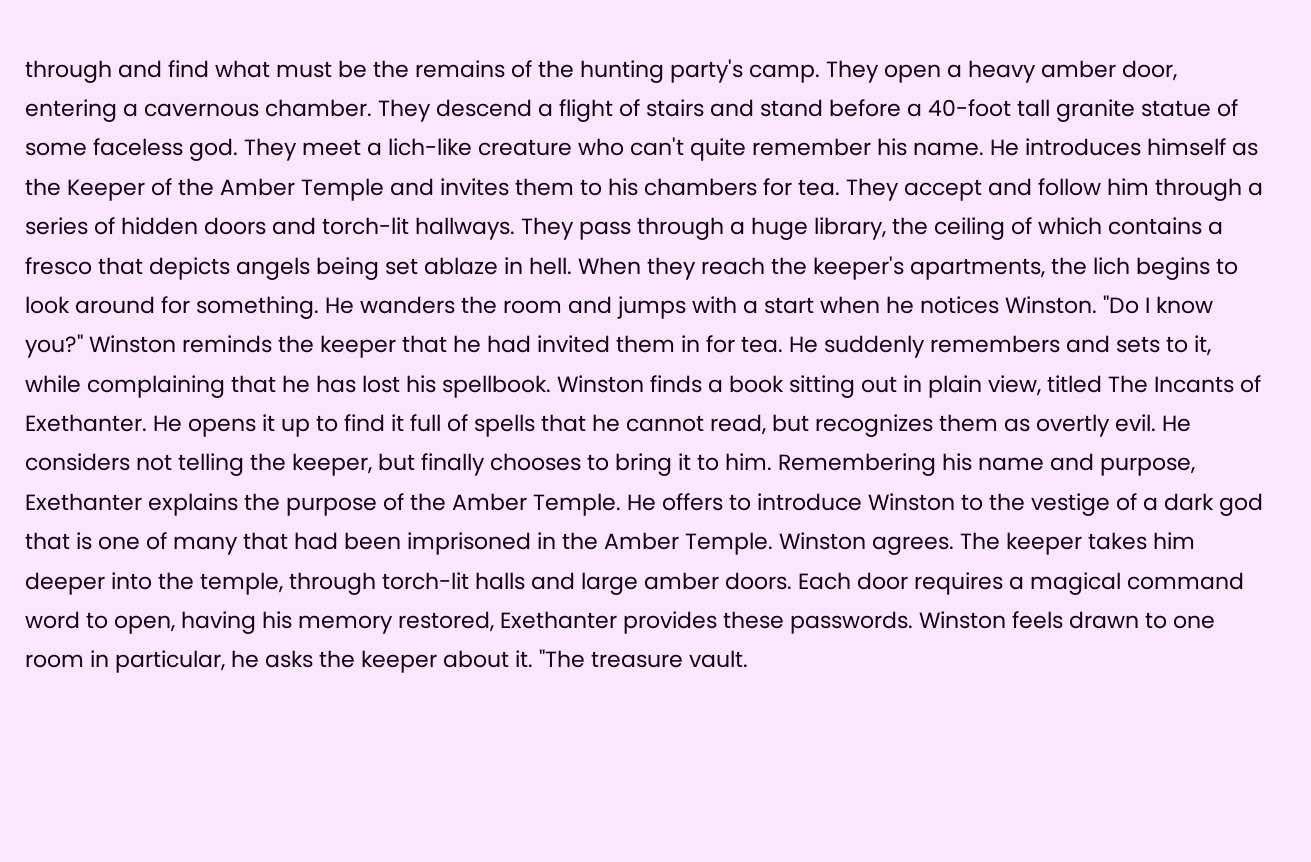through and find what must be the remains of the hunting party's camp. They open a heavy amber door, entering a cavernous chamber. They descend a flight of stairs and stand before a 40-foot tall granite statue of some faceless god. They meet a lich-like creature who can't quite remember his name. He introduces himself as the Keeper of the Amber Temple and invites them to his chambers for tea. They accept and follow him through a series of hidden doors and torch-lit hallways. They pass through a huge library, the ceiling of which contains a fresco that depicts angels being set ablaze in hell. When they reach the keeper's apartments, the lich begins to look around for something. He wanders the room and jumps with a start when he notices Winston. "Do I know you?" Winston reminds the keeper that he had invited them in for tea. He suddenly remembers and sets to it, while complaining that he has lost his spellbook. Winston finds a book sitting out in plain view, titled The Incants of Exethanter. He opens it up to find it full of spells that he cannot read, but recognizes them as overtly evil. He considers not telling the keeper, but finally chooses to bring it to him. Remembering his name and purpose, Exethanter explains the purpose of the Amber Temple. He offers to introduce Winston to the vestige of a dark god that is one of many that had been imprisoned in the Amber Temple. Winston agrees. The keeper takes him deeper into the temple, through torch-lit halls and large amber doors. Each door requires a magical command word to open, having his memory restored, Exethanter provides these passwords. Winston feels drawn to one room in particular, he asks the keeper about it. "The treasure vault.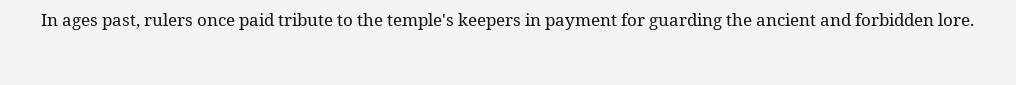In ages past, rulers once paid tribute to the temple's keepers in payment for guarding the ancient and forbidden lore.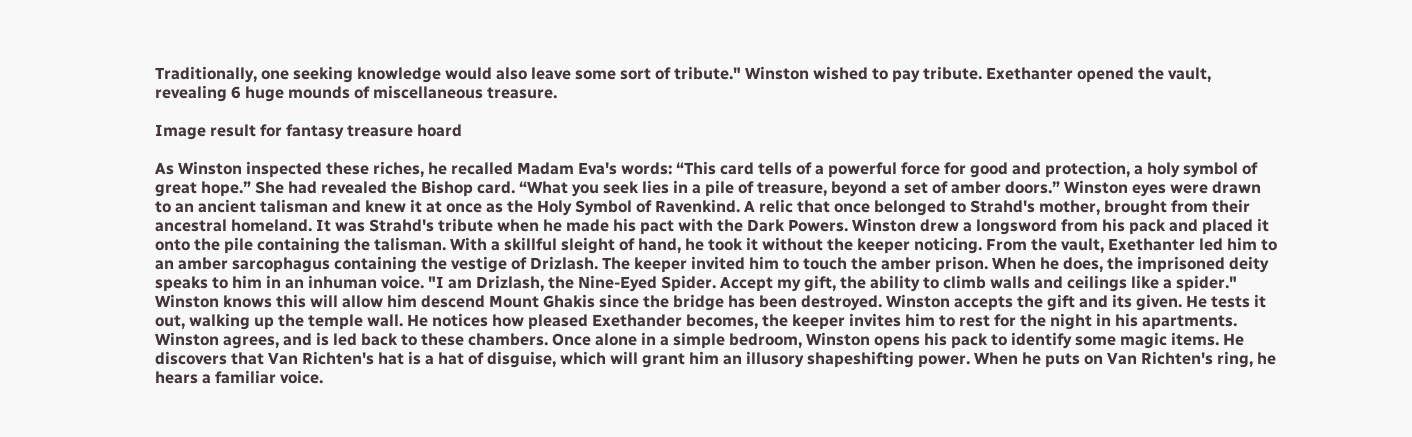Traditionally, one seeking knowledge would also leave some sort of tribute." Winston wished to pay tribute. Exethanter opened the vault, revealing 6 huge mounds of miscellaneous treasure.

Image result for fantasy treasure hoard

As Winston inspected these riches, he recalled Madam Eva's words: “This card tells of a powerful force for good and protection, a holy symbol of great hope.” She had revealed the Bishop card. “What you seek lies in a pile of treasure, beyond a set of amber doors.” Winston eyes were drawn to an ancient talisman and knew it at once as the Holy Symbol of Ravenkind. A relic that once belonged to Strahd's mother, brought from their ancestral homeland. It was Strahd's tribute when he made his pact with the Dark Powers. Winston drew a longsword from his pack and placed it onto the pile containing the talisman. With a skillful sleight of hand, he took it without the keeper noticing. From the vault, Exethanter led him to an amber sarcophagus containing the vestige of Drizlash. The keeper invited him to touch the amber prison. When he does, the imprisoned deity speaks to him in an inhuman voice. "I am Drizlash, the Nine-Eyed Spider. Accept my gift, the ability to climb walls and ceilings like a spider." Winston knows this will allow him descend Mount Ghakis since the bridge has been destroyed. Winston accepts the gift and its given. He tests it out, walking up the temple wall. He notices how pleased Exethander becomes, the keeper invites him to rest for the night in his apartments. Winston agrees, and is led back to these chambers. Once alone in a simple bedroom, Winston opens his pack to identify some magic items. He discovers that Van Richten's hat is a hat of disguise, which will grant him an illusory shapeshifting power. When he puts on Van Richten's ring, he hears a familiar voice.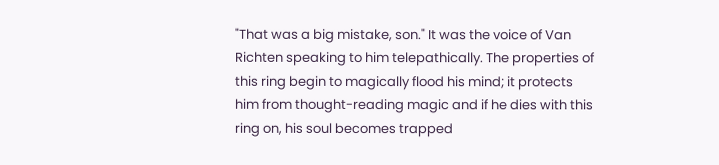"That was a big mistake, son." It was the voice of Van Richten speaking to him telepathically. The properties of this ring begin to magically flood his mind; it protects him from thought-reading magic and if he dies with this ring on, his soul becomes trapped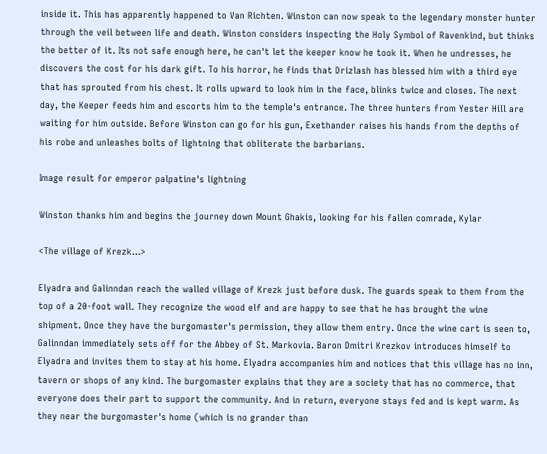inside it. This has apparently happened to Van Richten. Winston can now speak to the legendary monster hunter through the veil between life and death. Winston considers inspecting the Holy Symbol of Ravenkind, but thinks the better of it. Its not safe enough here, he can't let the keeper know he took it. When he undresses, he discovers the cost for his dark gift. To his horror, he finds that Drizlash has blessed him with a third eye that has sprouted from his chest. It rolls upward to look him in the face, blinks twice and closes. The next day, the Keeper feeds him and escorts him to the temple's entrance. The three hunters from Yester Hill are waiting for him outside. Before Winston can go for his gun, Exethander raises his hands from the depths of his robe and unleashes bolts of lightning that obliterate the barbarians.

Image result for emperor palpatine's lightning

Winston thanks him and begins the journey down Mount Ghakis, looking for his fallen comrade, Kylar

<The village of Krezk…>

Elyadra and Galinndan reach the walled village of Krezk just before dusk. The guards speak to them from the top of a 20-foot wall. They recognize the wood elf and are happy to see that he has brought the wine shipment. Once they have the burgomaster's permission, they allow them entry. Once the wine cart is seen to, Galinndan immediately sets off for the Abbey of St. Markovia. Baron Dmitri Krezkov introduces himself to Elyadra and invites them to stay at his home. Elyadra accompanies him and notices that this village has no inn, tavern or shops of any kind. The burgomaster explains that they are a society that has no commerce, that everyone does their part to support the community. And in return, everyone stays fed and is kept warm. As they near the burgomaster's home (which is no grander than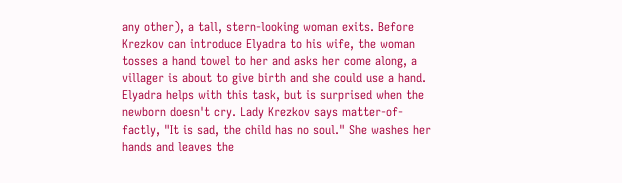any other), a tall, stern-looking woman exits. Before Krezkov can introduce Elyadra to his wife, the woman tosses a hand towel to her and asks her come along, a villager is about to give birth and she could use a hand. Elyadra helps with this task, but is surprised when the newborn doesn't cry. Lady Krezkov says matter-of-factly, "It is sad, the child has no soul." She washes her hands and leaves the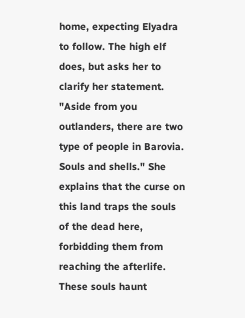home, expecting Elyadra to follow. The high elf does, but asks her to clarify her statement. "Aside from you outlanders, there are two type of people in Barovia. Souls and shells." She explains that the curse on this land traps the souls of the dead here, forbidding them from reaching the afterlife. These souls haunt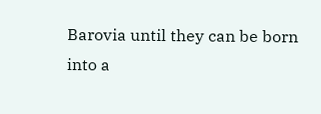Barovia until they can be born into a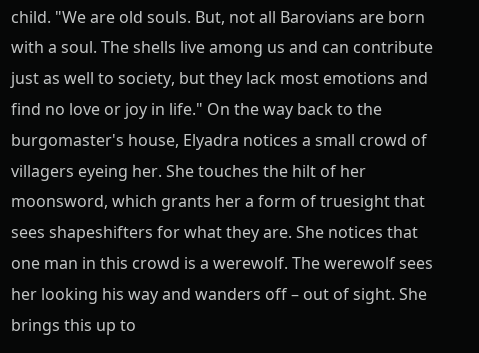child. "We are old souls. But, not all Barovians are born with a soul. The shells live among us and can contribute just as well to society, but they lack most emotions and find no love or joy in life." On the way back to the burgomaster's house, Elyadra notices a small crowd of villagers eyeing her. She touches the hilt of her moonsword, which grants her a form of truesight that sees shapeshifters for what they are. She notices that one man in this crowd is a werewolf. The werewolf sees her looking his way and wanders off – out of sight. She brings this up to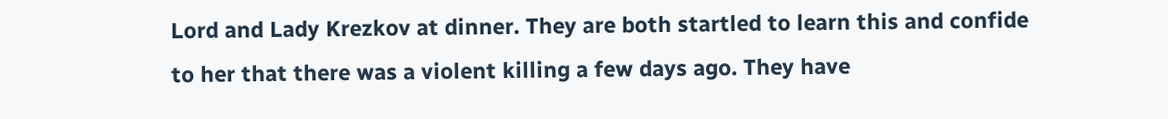Lord and Lady Krezkov at dinner. They are both startled to learn this and confide to her that there was a violent killing a few days ago. They have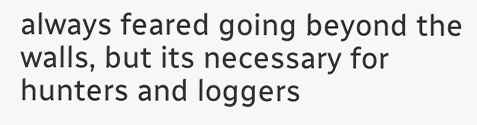always feared going beyond the walls, but its necessary for hunters and loggers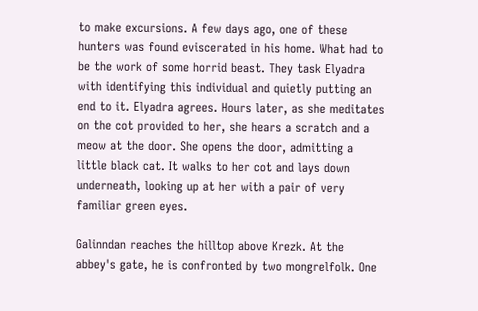to make excursions. A few days ago, one of these hunters was found eviscerated in his home. What had to be the work of some horrid beast. They task Elyadra with identifying this individual and quietly putting an end to it. Elyadra agrees. Hours later, as she meditates on the cot provided to her, she hears a scratch and a meow at the door. She opens the door, admitting a little black cat. It walks to her cot and lays down underneath, looking up at her with a pair of very familiar green eyes.

Galinndan reaches the hilltop above Krezk. At the abbey's gate, he is confronted by two mongrelfolk. One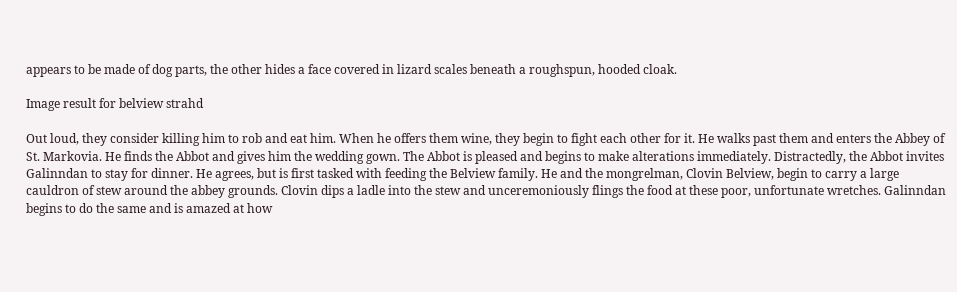appears to be made of dog parts, the other hides a face covered in lizard scales beneath a roughspun, hooded cloak.

Image result for belview strahd

Out loud, they consider killing him to rob and eat him. When he offers them wine, they begin to fight each other for it. He walks past them and enters the Abbey of St. Markovia. He finds the Abbot and gives him the wedding gown. The Abbot is pleased and begins to make alterations immediately. Distractedly, the Abbot invites Galinndan to stay for dinner. He agrees, but is first tasked with feeding the Belview family. He and the mongrelman, Clovin Belview, begin to carry a large cauldron of stew around the abbey grounds. Clovin dips a ladle into the stew and unceremoniously flings the food at these poor, unfortunate wretches. Galinndan begins to do the same and is amazed at how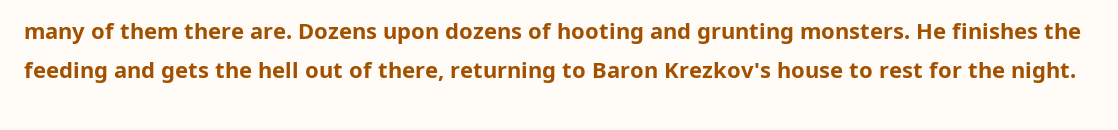many of them there are. Dozens upon dozens of hooting and grunting monsters. He finishes the feeding and gets the hell out of there, returning to Baron Krezkov's house to rest for the night.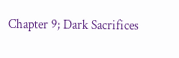Chapter 9; Dark Sacrifices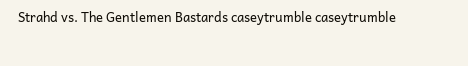Strahd vs. The Gentlemen Bastards caseytrumble caseytrumble